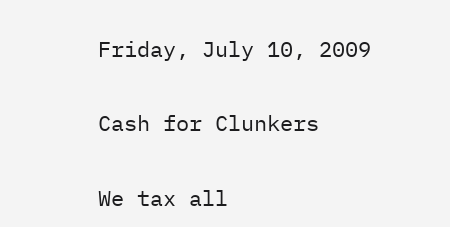Friday, July 10, 2009

Cash for Clunkers

We tax all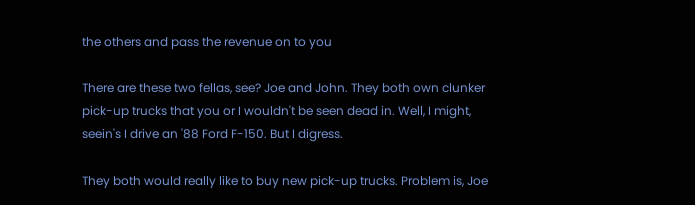the others and pass the revenue on to you

There are these two fellas, see? Joe and John. They both own clunker pick-up trucks that you or I wouldn't be seen dead in. Well, I might, seein's I drive an '88 Ford F-150. But I digress.

They both would really like to buy new pick-up trucks. Problem is, Joe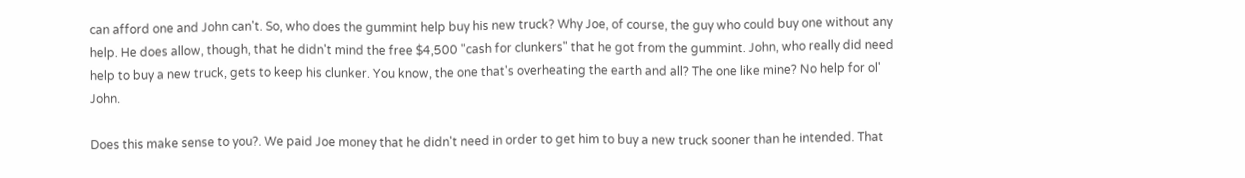can afford one and John can't. So, who does the gummint help buy his new truck? Why Joe, of course, the guy who could buy one without any help. He does allow, though, that he didn't mind the free $4,500 "cash for clunkers" that he got from the gummint. John, who really did need help to buy a new truck, gets to keep his clunker. You know, the one that's overheating the earth and all? The one like mine? No help for ol' John.

Does this make sense to you?. We paid Joe money that he didn't need in order to get him to buy a new truck sooner than he intended. That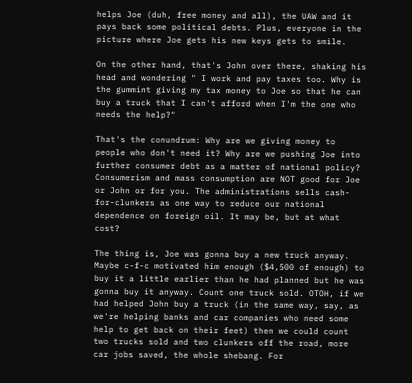helps Joe (duh, free money and all), the UAW and it pays back some political debts. Plus, everyone in the picture where Joe gets his new keys gets to smile.

On the other hand, that's John over there, shaking his head and wondering " I work and pay taxes too. Why is the gummint giving my tax money to Joe so that he can buy a truck that I can't afford when I'm the one who needs the help?"

That's the conundrum: Why are we giving money to people who don't need it? Why are we pushing Joe into further consumer debt as a matter of national policy? Consumerism and mass consumption are NOT good for Joe or John or for you. The administrations sells cash-for-clunkers as one way to reduce our national dependence on foreign oil. It may be, but at what cost?

The thing is, Joe was gonna buy a new truck anyway. Maybe c-f-c motivated him enough ($4,500 of enough) to buy it a little earlier than he had planned but he was gonna buy it anyway. Count one truck sold. OTOH, if we had helped John buy a truck (in the same way, say, as we're helping banks and car companies who need some help to get back on their feet) then we could count two trucks sold and two clunkers off the road, more car jobs saved, the whole shebang. For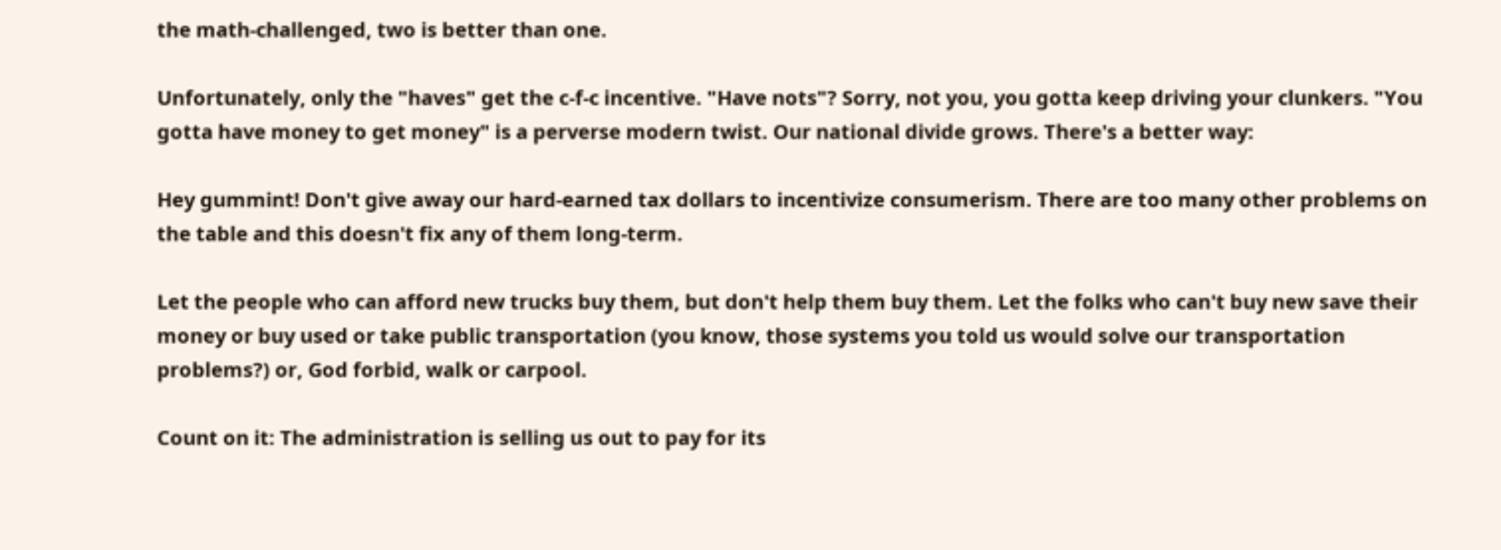the math-challenged, two is better than one.

Unfortunately, only the "haves" get the c-f-c incentive. "Have nots"? Sorry, not you, you gotta keep driving your clunkers. "You gotta have money to get money" is a perverse modern twist. Our national divide grows. There's a better way:

Hey gummint! Don't give away our hard-earned tax dollars to incentivize consumerism. There are too many other problems on the table and this doesn't fix any of them long-term.

Let the people who can afford new trucks buy them, but don't help them buy them. Let the folks who can't buy new save their money or buy used or take public transportation (you know, those systems you told us would solve our transportation problems?) or, God forbid, walk or carpool.

Count on it: The administration is selling us out to pay for its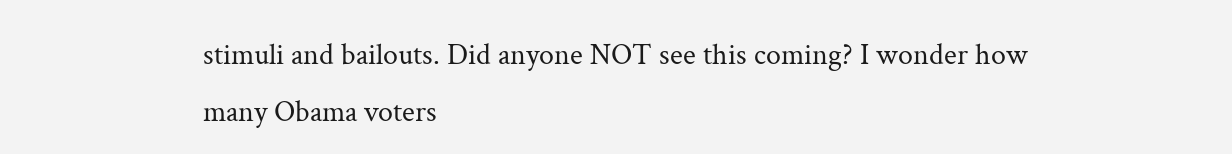stimuli and bailouts. Did anyone NOT see this coming? I wonder how many Obama voters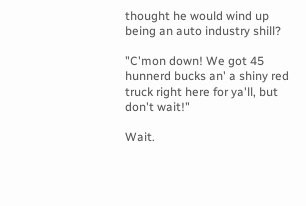thought he would wind up being an auto industry shill?

"C'mon down! We got 45 hunnerd bucks an' a shiny red truck right here for ya'll, but don't wait!"

Wait.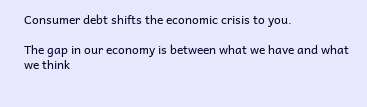Consumer debt shifts the economic crisis to you.

The gap in our economy is between what we have and what we think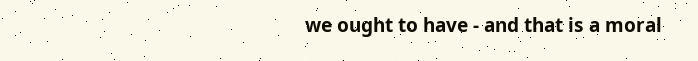we ought to have - and that is a moral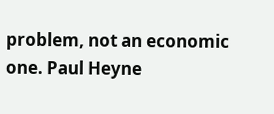problem, not an economic one. Paul Heyne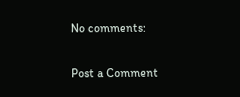No comments:

Post a Comment